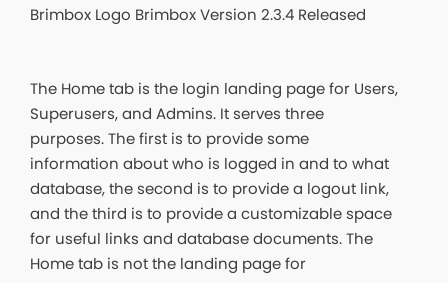Brimbox Logo Brimbox Version 2.3.4 Released


The Home tab is the login landing page for Users, Superusers, and Admins. It serves three purposes. The first is to provide some information about who is logged in and to what database, the second is to provide a logout link, and the third is to provide a customizable space for useful links and database documents. The Home tab is not the landing page for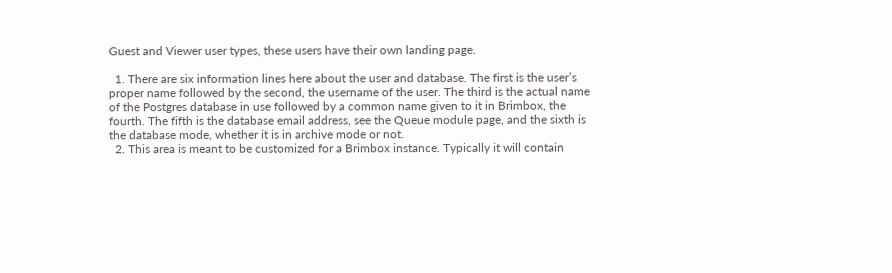Guest and Viewer user types, these users have their own landing page.

  1. There are six information lines here about the user and database. The first is the user’s proper name followed by the second, the username of the user. The third is the actual name of the Postgres database in use followed by a common name given to it in Brimbox, the fourth. The fifth is the database email address, see the Queue module page, and the sixth is the database mode, whether it is in archive mode or not.
  2. This area is meant to be customized for a Brimbox instance. Typically it will contain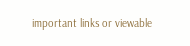important links or viewable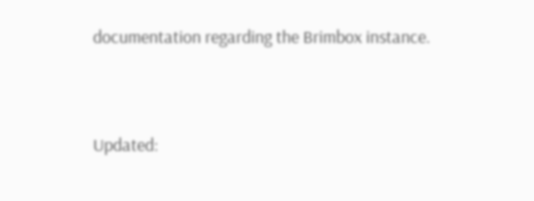documentation regarding the Brimbox instance.


Updated: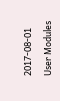2017-08-01

User Modules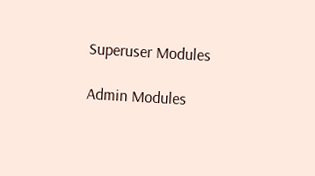Superuser Modules

Admin Modules